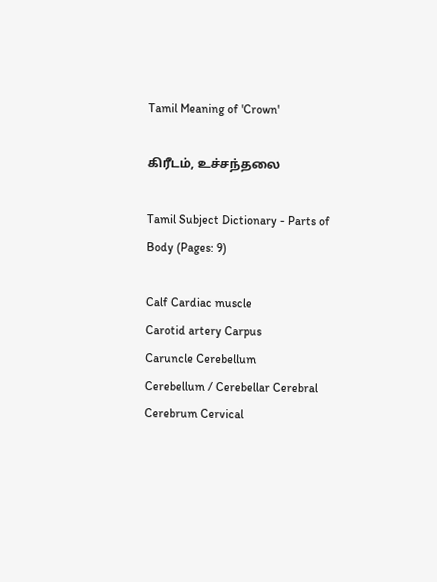Tamil Meaning of 'Crown'

கிரீடம், உச்சந்தலை

Tamil Subject Dictionary - Parts of Body (Pages: 9)

Calf Cardiac muscle
Carotid artery Carpus
Caruncle Cerebellum
Cerebellum / Cerebellar Cerebral
Cerebrum Cervical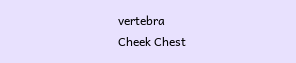vertebra
Cheek Chest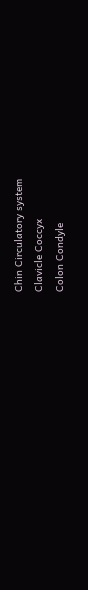Chin Circulatory system
Clavicle Coccyx
Colon Condyle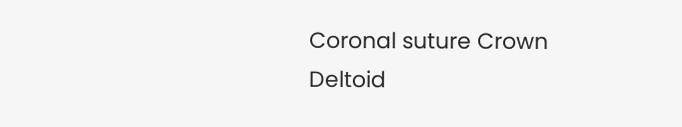Coronal suture Crown
Deltoid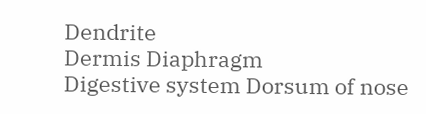Dendrite
Dermis Diaphragm
Digestive system Dorsum of nose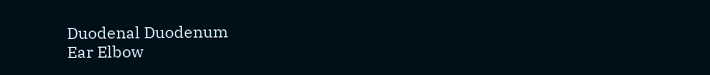Duodenal Duodenum
Ear Elbow